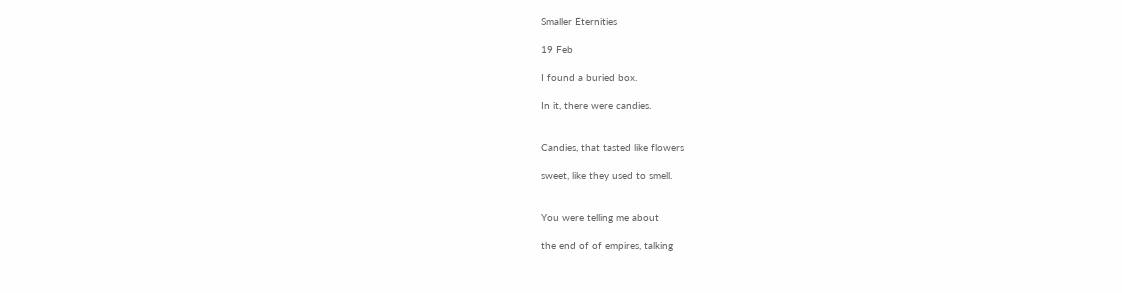Smaller Eternities

19 Feb

I found a buried box.

In it, there were candies.


Candies, that tasted like flowers

sweet, like they used to smell.


You were telling me about

the end of of empires, talking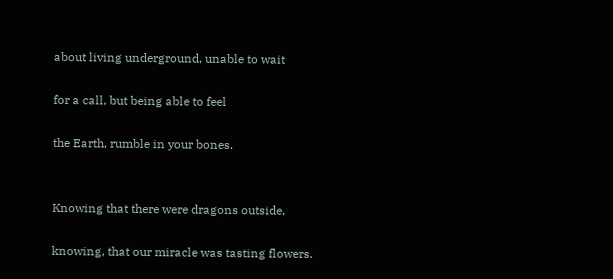about living underground, unable to wait

for a call, but being able to feel

the Earth, rumble in your bones.


Knowing that there were dragons outside,

knowing, that our miracle was tasting flowers.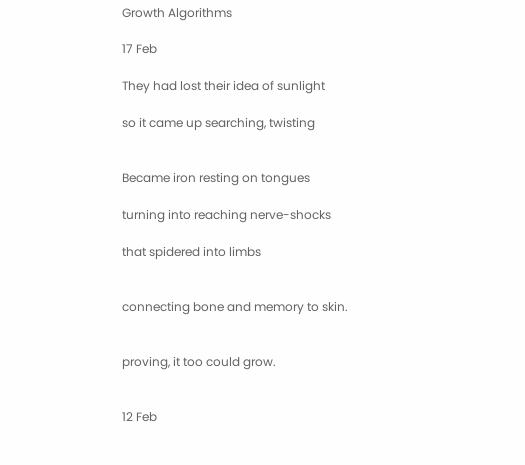Growth Algorithms

17 Feb

They had lost their idea of sunlight

so it came up searching, twisting


Became iron resting on tongues

turning into reaching nerve-shocks

that spidered into limbs


connecting bone and memory to skin.


proving, it too could grow.


12 Feb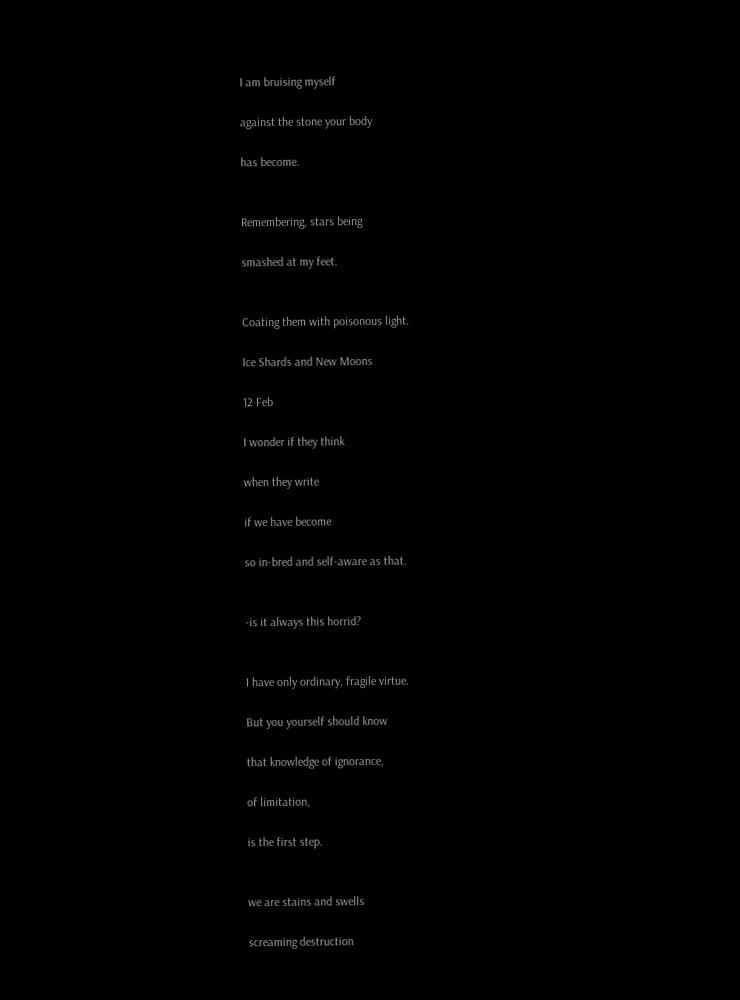I am bruising myself

against the stone your body

has become.


Remembering, stars being

smashed at my feet.


Coating them with poisonous light.

Ice Shards and New Moons

12 Feb

I wonder if they think

when they write

if we have become

so in-bred and self-aware as that.


-is it always this horrid?


I have only ordinary, fragile virtue.

But you yourself should know

that knowledge of ignorance,

of limitation,

is the first step.


we are stains and swells

screaming destruction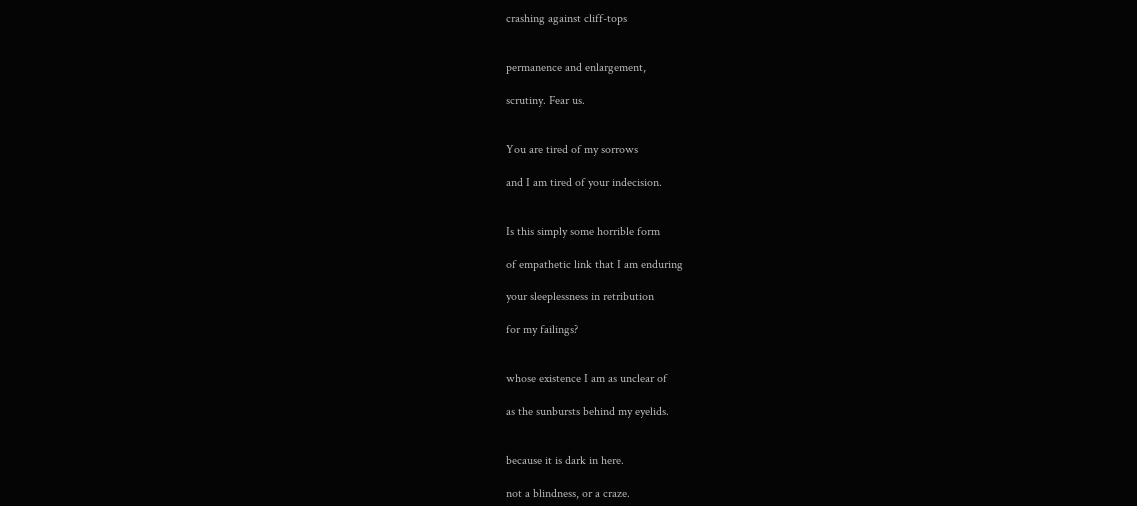crashing against cliff-tops


permanence and enlargement,

scrutiny. Fear us.


You are tired of my sorrows

and I am tired of your indecision.


Is this simply some horrible form

of empathetic link that I am enduring

your sleeplessness in retribution

for my failings?


whose existence I am as unclear of

as the sunbursts behind my eyelids.


because it is dark in here.

not a blindness, or a craze.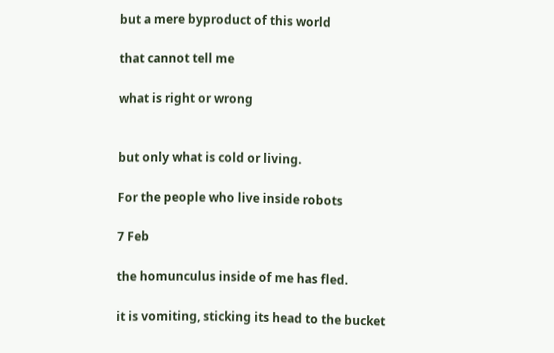but a mere byproduct of this world

that cannot tell me

what is right or wrong


but only what is cold or living.

For the people who live inside robots

7 Feb

the homunculus inside of me has fled.

it is vomiting, sticking its head to the bucket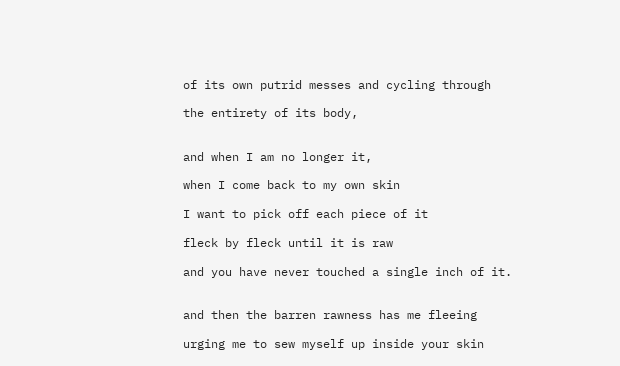of its own putrid messes and cycling through

the entirety of its body,


and when I am no longer it,

when I come back to my own skin

I want to pick off each piece of it

fleck by fleck until it is raw

and you have never touched a single inch of it.


and then the barren rawness has me fleeing

urging me to sew myself up inside your skin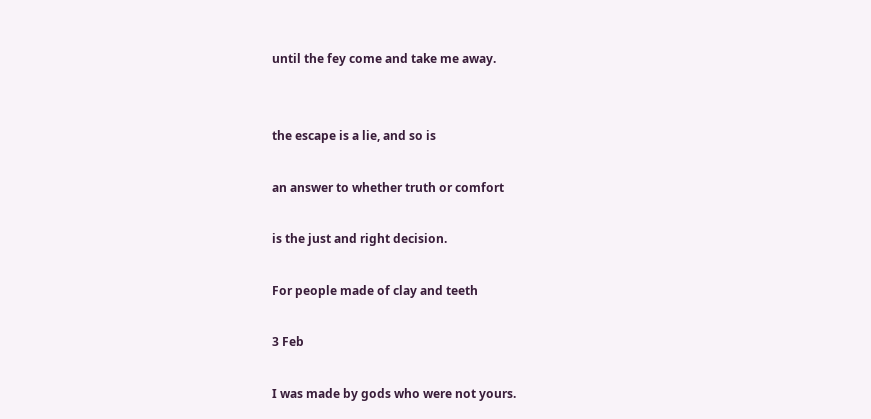until the fey come and take me away.


the escape is a lie, and so is

an answer to whether truth or comfort

is the just and right decision.

For people made of clay and teeth

3 Feb

I was made by gods who were not yours.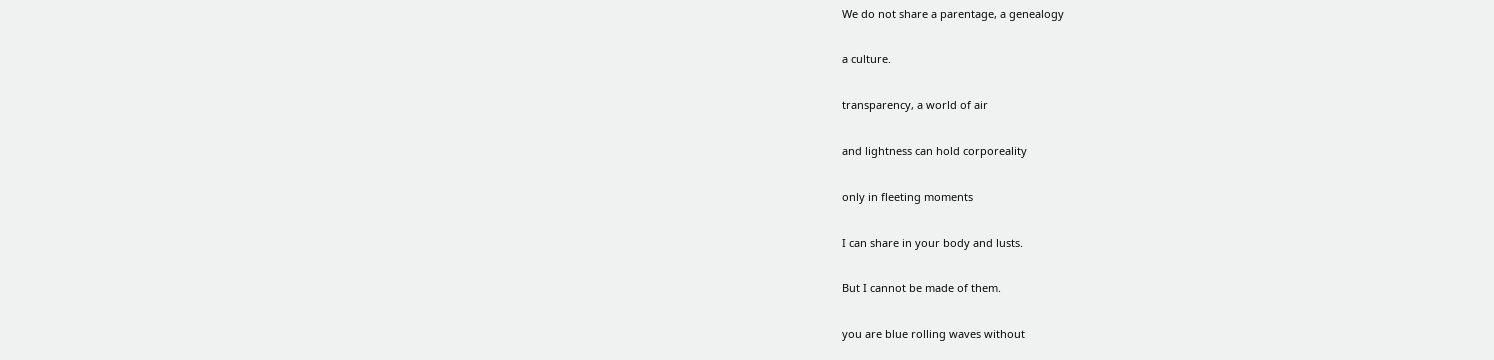We do not share a parentage, a genealogy

a culture.

transparency, a world of air

and lightness can hold corporeality

only in fleeting moments

I can share in your body and lusts.

But I cannot be made of them.

you are blue rolling waves without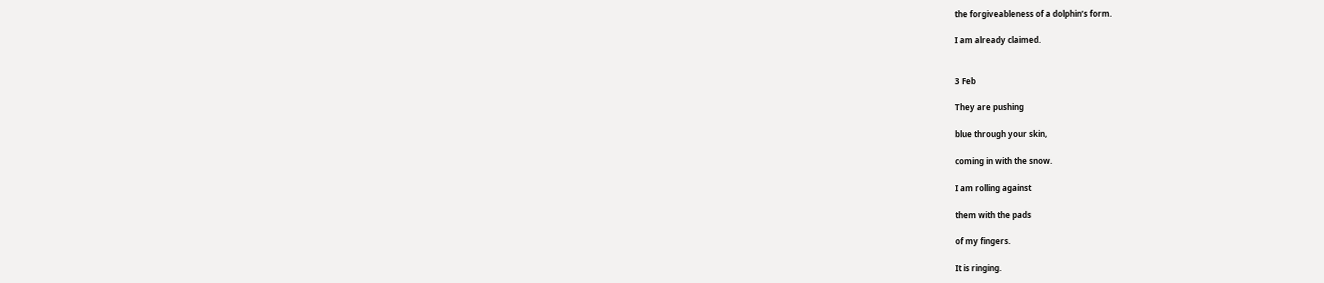the forgiveableness of a dolphin’s form.

I am already claimed.


3 Feb

They are pushing

blue through your skin,

coming in with the snow.

I am rolling against

them with the pads

of my fingers.

It is ringing.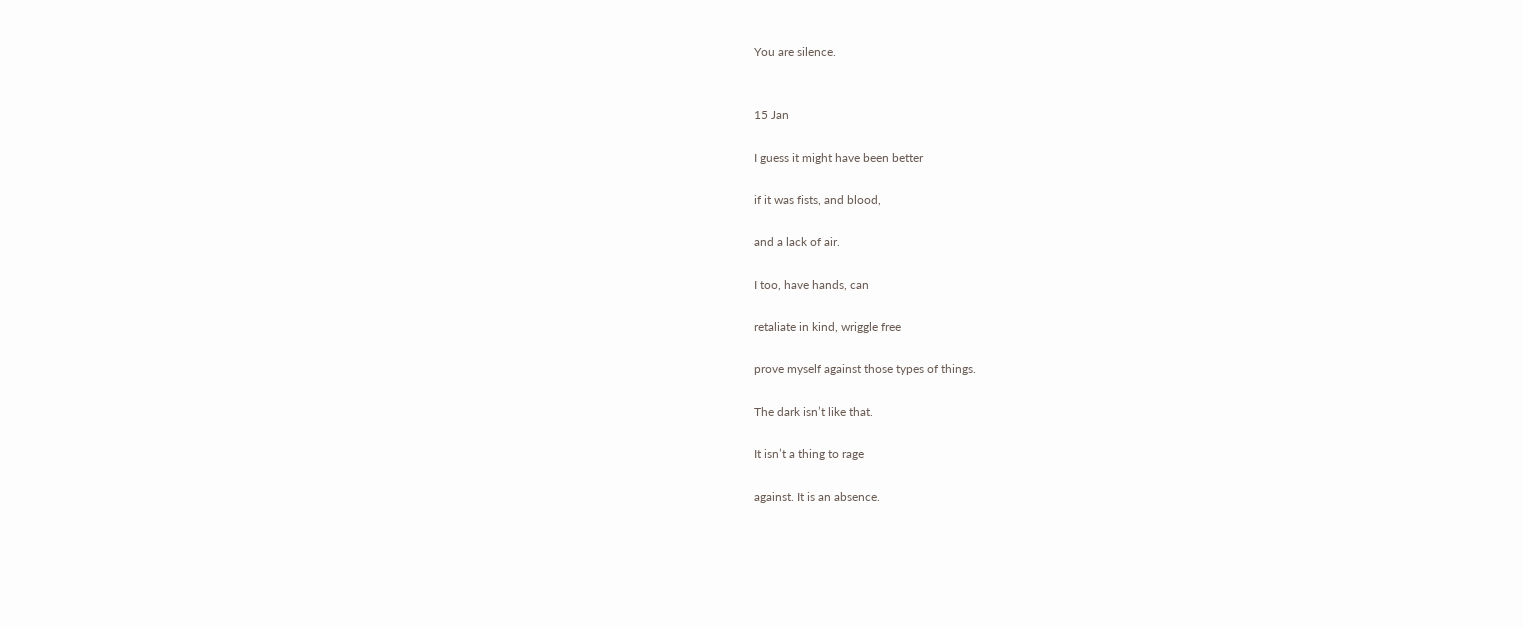You are silence.


15 Jan

I guess it might have been better

if it was fists, and blood,

and a lack of air.

I too, have hands, can

retaliate in kind, wriggle free

prove myself against those types of things.

The dark isn’t like that.

It isn’t a thing to rage

against. It is an absence.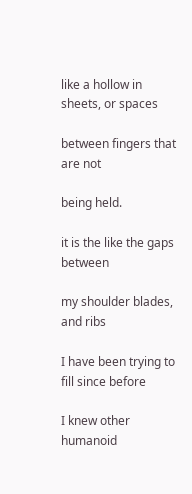like a hollow in sheets, or spaces

between fingers that are not

being held.

it is the like the gaps between

my shoulder blades, and ribs

I have been trying to fill since before

I knew other humanoid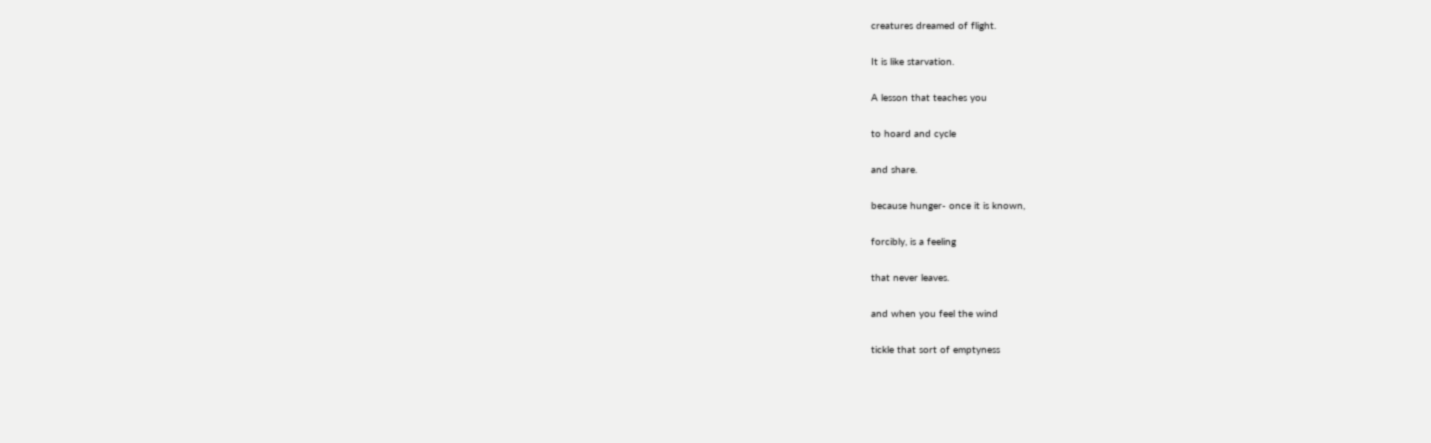creatures dreamed of flight.

It is like starvation.

A lesson that teaches you

to hoard and cycle

and share.

because hunger- once it is known,

forcibly, is a feeling

that never leaves.

and when you feel the wind

tickle that sort of emptyness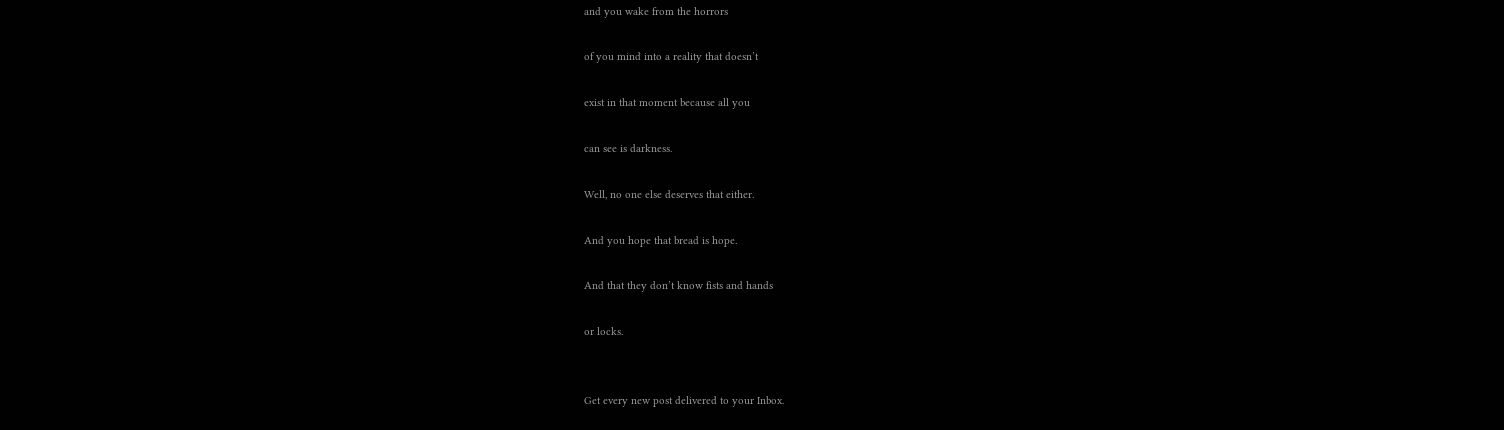and you wake from the horrors

of you mind into a reality that doesn’t

exist in that moment because all you

can see is darkness.

Well, no one else deserves that either.

And you hope that bread is hope.

And that they don’t know fists and hands

or locks.


Get every new post delivered to your Inbox.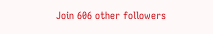Join 606 other followers